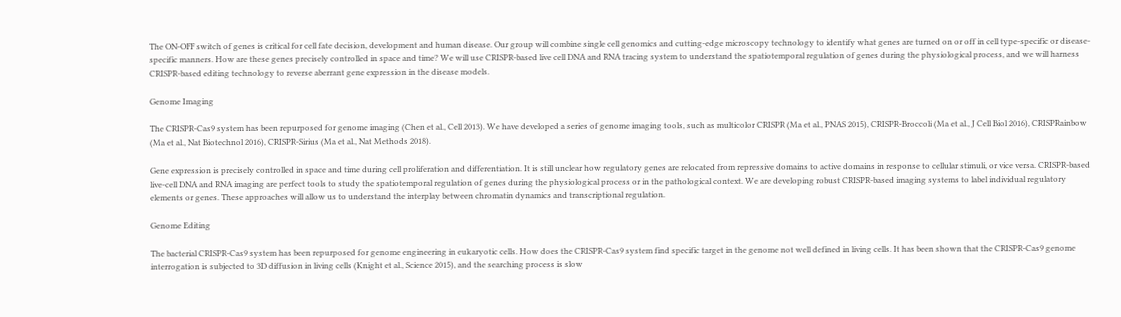The ON-OFF switch of genes is critical for cell fate decision, development and human disease. Our group will combine single cell genomics and cutting-edge microscopy technology to identify what genes are turned on or off in cell type-specific or disease-specific manners. How are these genes precisely controlled in space and time? We will use CRISPR-based live cell DNA and RNA tracing system to understand the spatiotemporal regulation of genes during the physiological process, and we will harness CRISPR-based editing technology to reverse aberrant gene expression in the disease models.

Genome Imaging

The CRISPR-Cas9 system has been repurposed for genome imaging (Chen et al., Cell 2013). We have developed a series of genome imaging tools, such as multicolor CRISPR (Ma et al., PNAS 2015), CRISPR-Broccoli (Ma et al., J Cell Biol 2016), CRISPRainbow (Ma et al., Nat Biotechnol 2016), CRISPR-Sirius (Ma et al., Nat Methods 2018).

Gene expression is precisely controlled in space and time during cell proliferation and differentiation. It is still unclear how regulatory genes are relocated from repressive domains to active domains in response to cellular stimuli, or vice versa. CRISPR-based live-cell DNA and RNA imaging are perfect tools to study the spatiotemporal regulation of genes during the physiological process or in the pathological context. We are developing robust CRISPR-based imaging systems to label individual regulatory elements or genes. These approaches will allow us to understand the interplay between chromatin dynamics and transcriptional regulation.

Genome Editing

The bacterial CRISPR-Cas9 system has been repurposed for genome engineering in eukaryotic cells. How does the CRISPR-Cas9 system find specific target in the genome not well defined in living cells. It has been shown that the CRISPR-Cas9 genome interrogation is subjected to 3D diffusion in living cells (Knight et al., Science 2015), and the searching process is slow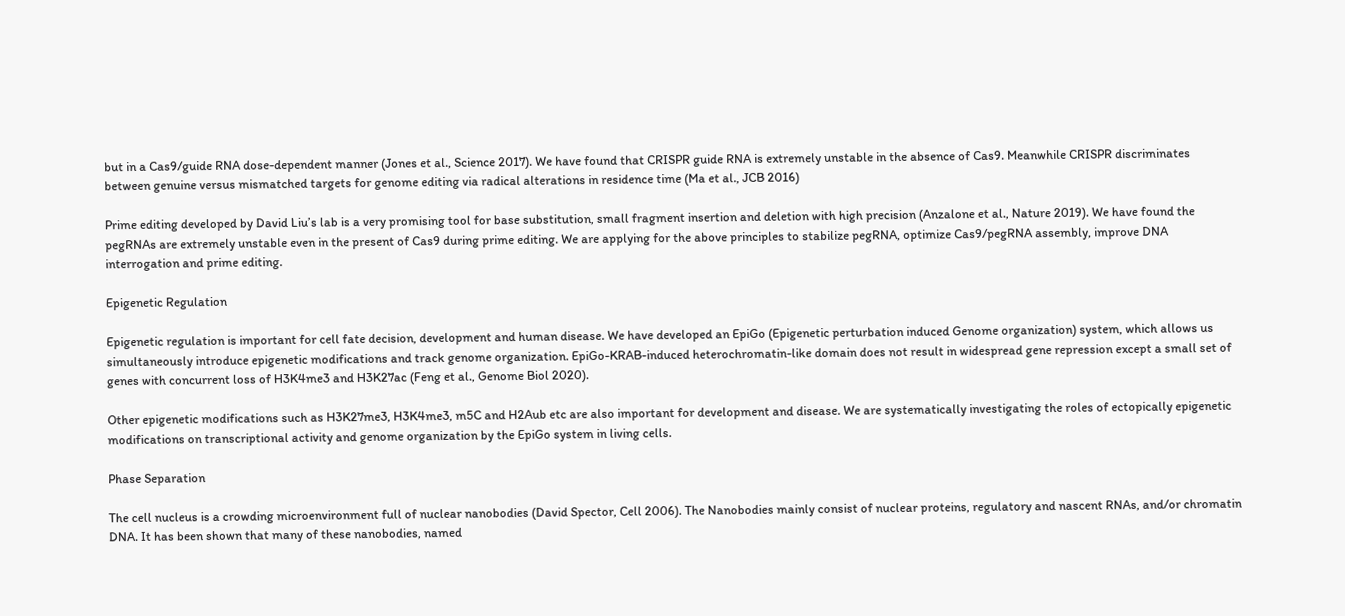but in a Cas9/guide RNA dose-dependent manner (Jones et al., Science 2017). We have found that CRISPR guide RNA is extremely unstable in the absence of Cas9. Meanwhile CRISPR discriminates between genuine versus mismatched targets for genome editing via radical alterations in residence time (Ma et al., JCB 2016)

Prime editing developed by David Liu’s lab is a very promising tool for base substitution, small fragment insertion and deletion with high precision (Anzalone et al., Nature 2019). We have found the pegRNAs are extremely unstable even in the present of Cas9 during prime editing. We are applying for the above principles to stabilize pegRNA, optimize Cas9/pegRNA assembly, improve DNA interrogation and prime editing.

Epigenetic Regulation

Epigenetic regulation is important for cell fate decision, development and human disease. We have developed an EpiGo (Epigenetic perturbation induced Genome organization) system, which allows us simultaneously introduce epigenetic modifications and track genome organization. EpiGo-KRAB-induced heterochromatin-like domain does not result in widespread gene repression except a small set of genes with concurrent loss of H3K4me3 and H3K27ac (Feng et al., Genome Biol 2020).

Other epigenetic modifications such as H3K27me3, H3K4me3, m5C and H2Aub etc are also important for development and disease. We are systematically investigating the roles of ectopically epigenetic modifications on transcriptional activity and genome organization by the EpiGo system in living cells.

Phase Separation

The cell nucleus is a crowding microenvironment full of nuclear nanobodies (David Spector, Cell 2006). The Nanobodies mainly consist of nuclear proteins, regulatory and nascent RNAs, and/or chromatin DNA. It has been shown that many of these nanobodies, named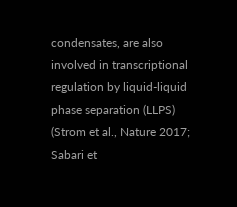condensates, are also involved in transcriptional regulation by liquid-liquid phase separation (LLPS) (Strom et al., Nature 2017; Sabari et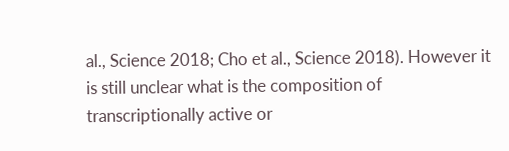al., Science 2018; Cho et al., Science 2018). However it is still unclear what is the composition of transcriptionally active or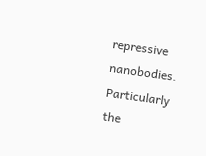repressive nanobodies. Particularly the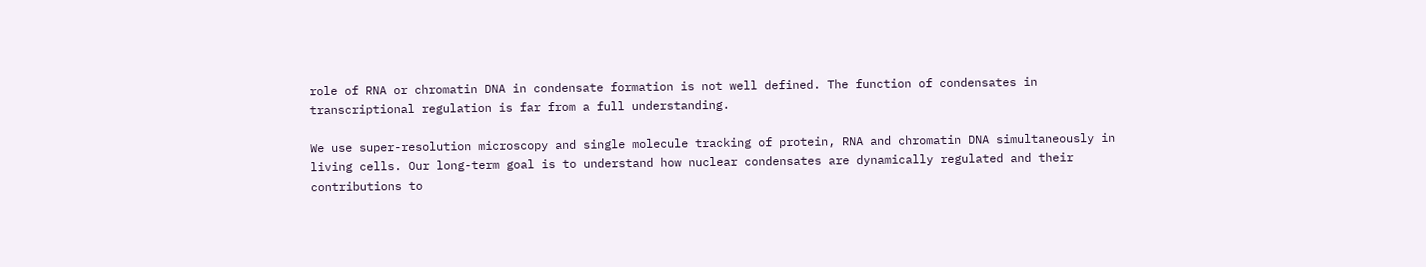role of RNA or chromatin DNA in condensate formation is not well defined. The function of condensates in transcriptional regulation is far from a full understanding.

We use super-resolution microscopy and single molecule tracking of protein, RNA and chromatin DNA simultaneously in living cells. Our long-term goal is to understand how nuclear condensates are dynamically regulated and their contributions to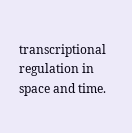transcriptional regulation in space and time.